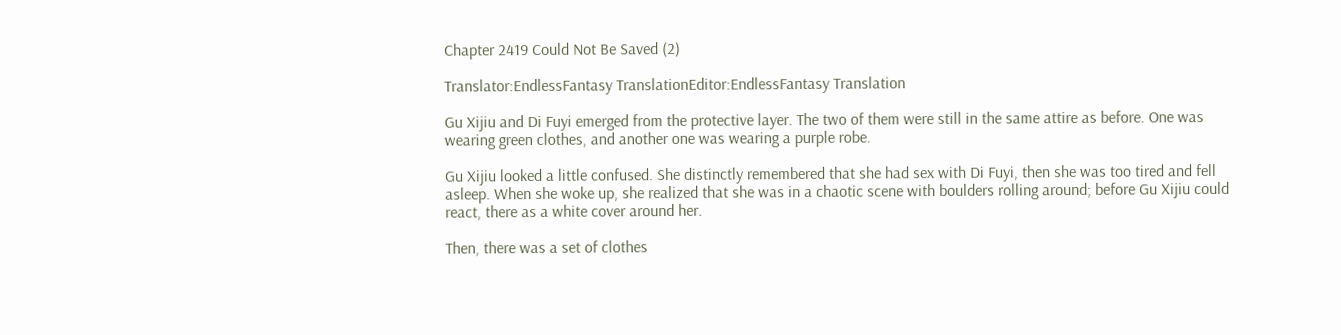Chapter 2419 Could Not Be Saved (2)

Translator:EndlessFantasy TranslationEditor:EndlessFantasy Translation

Gu Xijiu and Di Fuyi emerged from the protective layer. The two of them were still in the same attire as before. One was wearing green clothes, and another one was wearing a purple robe.

Gu Xijiu looked a little confused. She distinctly remembered that she had sex with Di Fuyi, then she was too tired and fell asleep. When she woke up, she realized that she was in a chaotic scene with boulders rolling around; before Gu Xijiu could react, there as a white cover around her.

Then, there was a set of clothes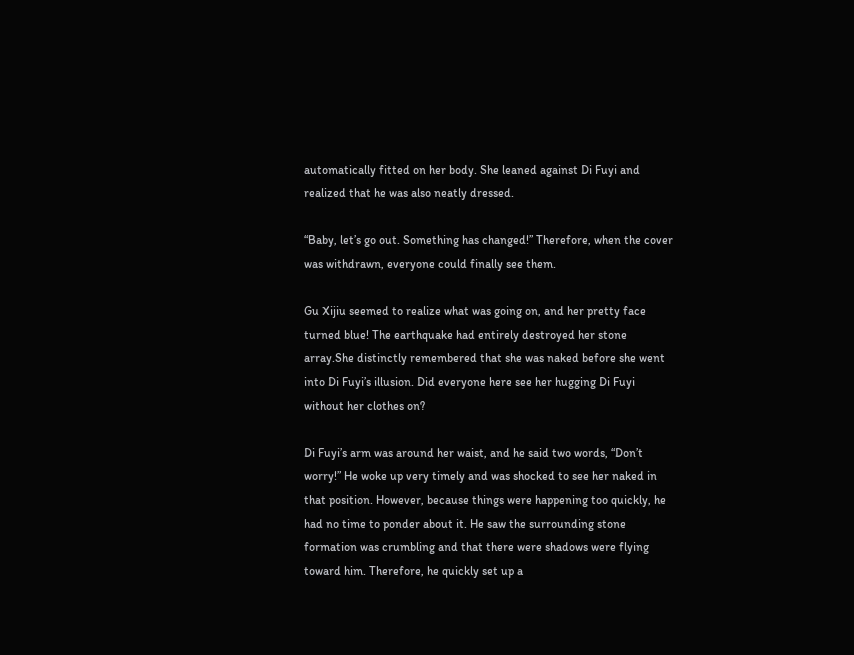automatically fitted on her body. She leaned against Di Fuyi and realized that he was also neatly dressed.

“Baby, let’s go out. Something has changed!” Therefore, when the cover was withdrawn, everyone could finally see them.

Gu Xijiu seemed to realize what was going on, and her pretty face turned blue! The earthquake had entirely destroyed her stone array.She distinctly remembered that she was naked before she went into Di Fuyi’s illusion. Did everyone here see her hugging Di Fuyi without her clothes on?

Di Fuyi’s arm was around her waist, and he said two words, “Don’t worry!” He woke up very timely and was shocked to see her naked in that position. However, because things were happening too quickly, he had no time to ponder about it. He saw the surrounding stone formation was crumbling and that there were shadows were flying toward him. Therefore, he quickly set up a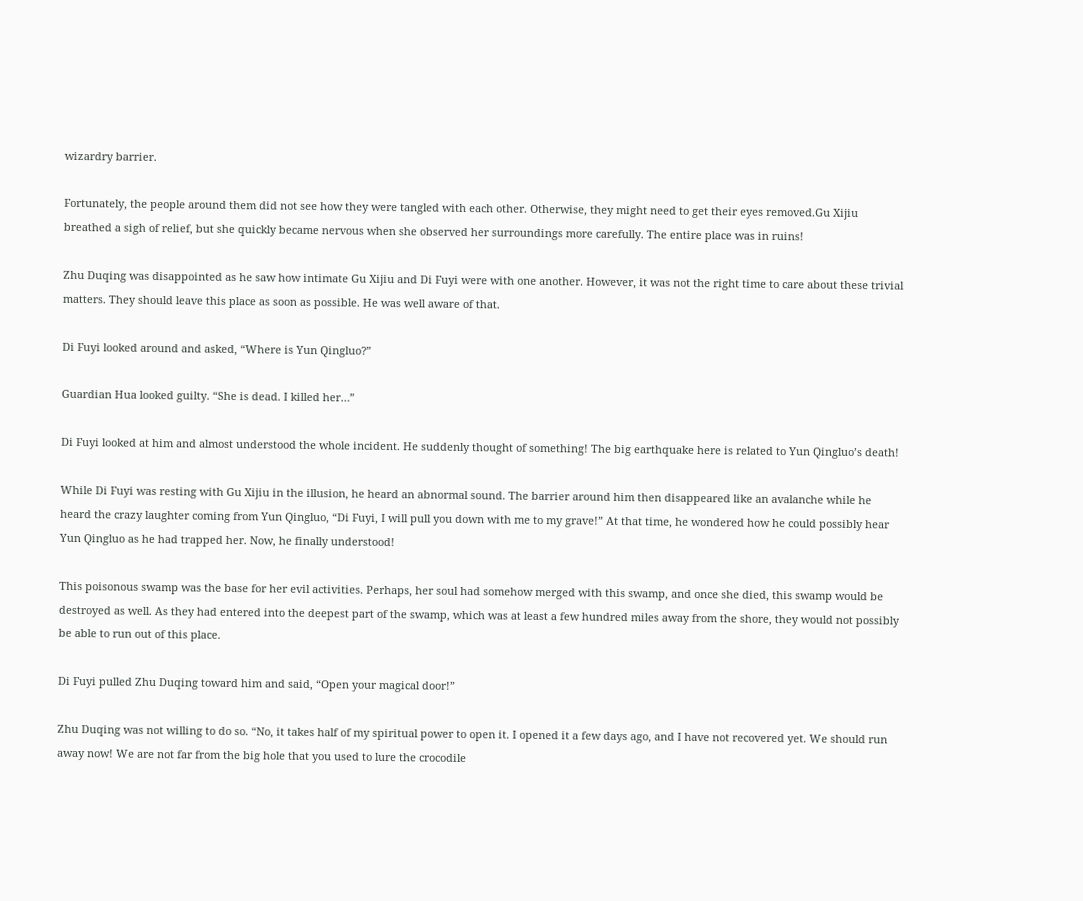wizardry barrier.

Fortunately, the people around them did not see how they were tangled with each other. Otherwise, they might need to get their eyes removed.Gu Xijiu breathed a sigh of relief, but she quickly became nervous when she observed her surroundings more carefully. The entire place was in ruins!

Zhu Duqing was disappointed as he saw how intimate Gu Xijiu and Di Fuyi were with one another. However, it was not the right time to care about these trivial matters. They should leave this place as soon as possible. He was well aware of that.

Di Fuyi looked around and asked, “Where is Yun Qingluo?”

Guardian Hua looked guilty. “She is dead. I killed her…”

Di Fuyi looked at him and almost understood the whole incident. He suddenly thought of something! The big earthquake here is related to Yun Qingluo’s death!

While Di Fuyi was resting with Gu Xijiu in the illusion, he heard an abnormal sound. The barrier around him then disappeared like an avalanche while he heard the crazy laughter coming from Yun Qingluo, “Di Fuyi, I will pull you down with me to my grave!” At that time, he wondered how he could possibly hear Yun Qingluo as he had trapped her. Now, he finally understood!

This poisonous swamp was the base for her evil activities. Perhaps, her soul had somehow merged with this swamp, and once she died, this swamp would be destroyed as well. As they had entered into the deepest part of the swamp, which was at least a few hundred miles away from the shore, they would not possibly be able to run out of this place.

Di Fuyi pulled Zhu Duqing toward him and said, “Open your magical door!”

Zhu Duqing was not willing to do so. “No, it takes half of my spiritual power to open it. I opened it a few days ago, and I have not recovered yet. We should run away now! We are not far from the big hole that you used to lure the crocodile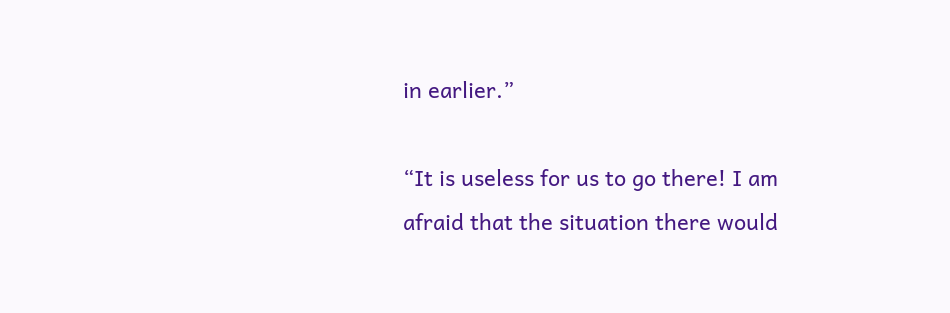in earlier.”

“It is useless for us to go there! I am afraid that the situation there would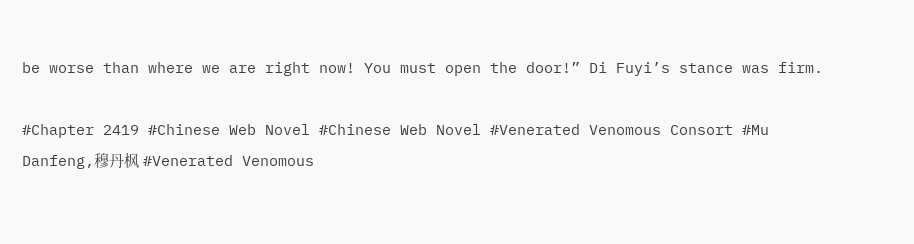be worse than where we are right now! You must open the door!” Di Fuyi’s stance was firm.

#Chapter 2419 #Chinese Web Novel #Chinese Web Novel #Venerated Venomous Consort #Mu Danfeng,穆丹枫 #Venerated Venomous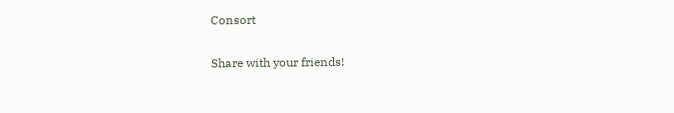Consort

Share with your friends!